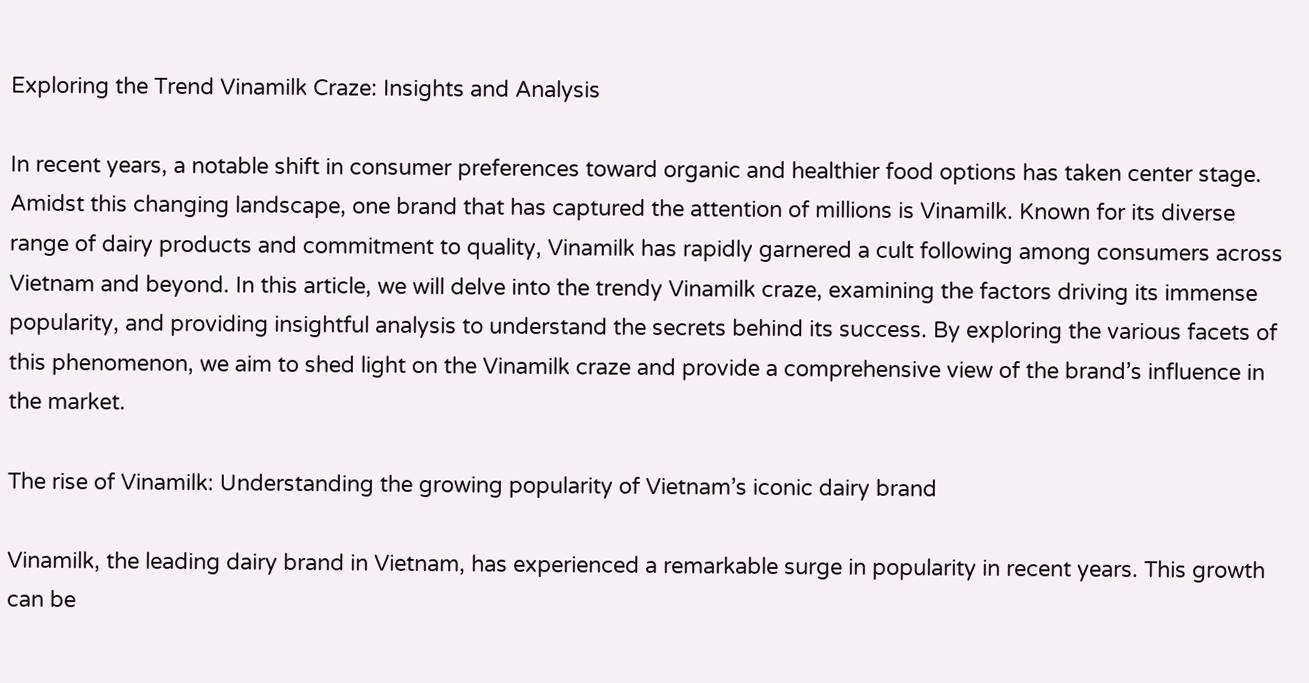Exploring the Trend Vinamilk Craze: Insights and Analysis

In recent years, a notable shift in consumer preferences toward organic and healthier food options has taken center stage. Amidst this changing landscape, one brand that has captured the attention of millions is Vinamilk. Known for its diverse range of dairy products and commitment to quality, Vinamilk has rapidly garnered a cult following among consumers across Vietnam and beyond. In this article, we will delve into the trendy Vinamilk craze, examining the factors driving its immense popularity, and providing insightful analysis to understand the secrets behind its success. By exploring the various facets of this phenomenon, we aim to shed light on the Vinamilk craze and provide a comprehensive view of the brand’s influence in the market.

The rise of Vinamilk: Understanding the growing popularity of Vietnam’s iconic dairy brand

Vinamilk, the leading dairy brand in Vietnam, has experienced a remarkable surge in popularity in recent years. This growth can be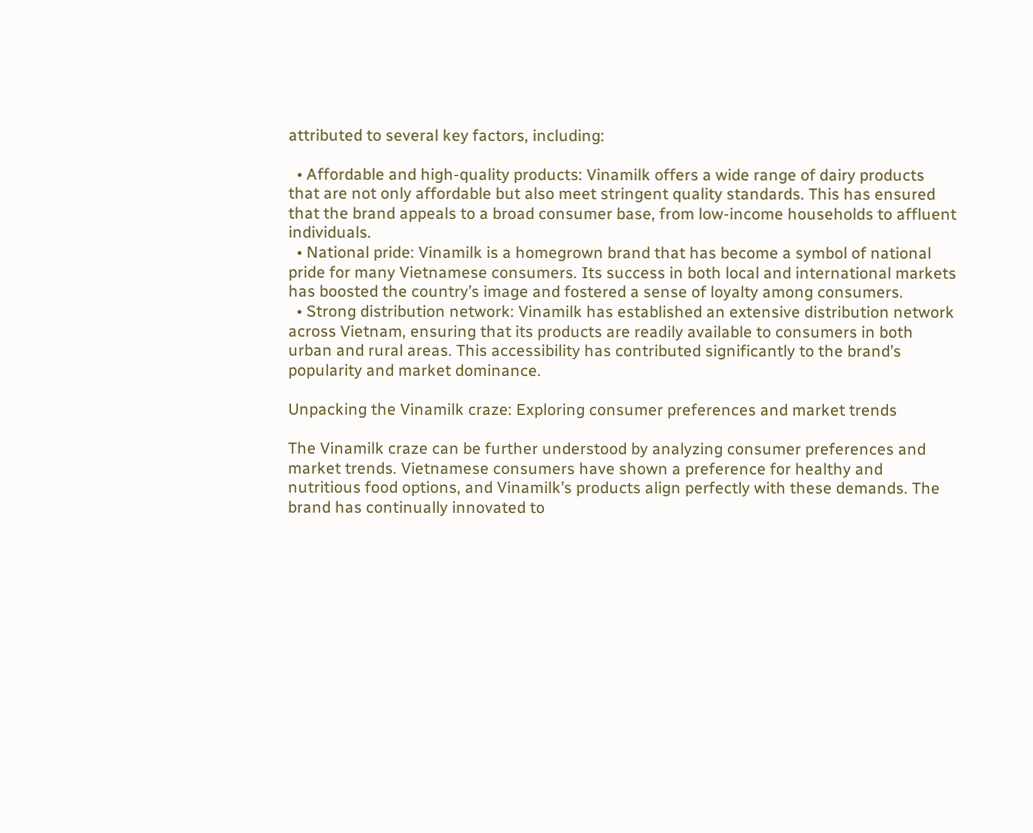attributed to several key factors, including:

  • Affordable and high-quality products: Vinamilk offers a wide range of dairy products that are not only affordable but also meet stringent quality standards. This has ensured that the brand appeals to a broad consumer base, from low-income households to affluent individuals.
  • National pride: Vinamilk is a homegrown brand that has become a symbol of national pride for many Vietnamese consumers. Its success in both local and international markets has boosted the country’s image and fostered a sense of loyalty among consumers.
  • Strong distribution network: Vinamilk has established an extensive distribution network across Vietnam, ensuring that its products are readily available to consumers in both urban and rural areas. This accessibility has contributed significantly to the brand’s popularity and market dominance.

Unpacking the Vinamilk craze: Exploring consumer preferences and market trends

The Vinamilk craze can be further understood by analyzing consumer preferences and market trends. Vietnamese consumers have shown a preference for healthy and nutritious food options, and Vinamilk’s products align perfectly with these demands. The brand has continually innovated to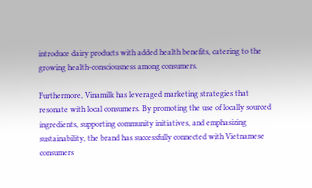introduce dairy products with added health benefits, catering to the growing health-consciousness among consumers.

Furthermore, Vinamilk has leveraged marketing strategies that resonate with local consumers. By promoting the use of locally sourced ingredients, supporting community initiatives, and emphasizing sustainability, the brand has successfully connected with Vietnamese consumers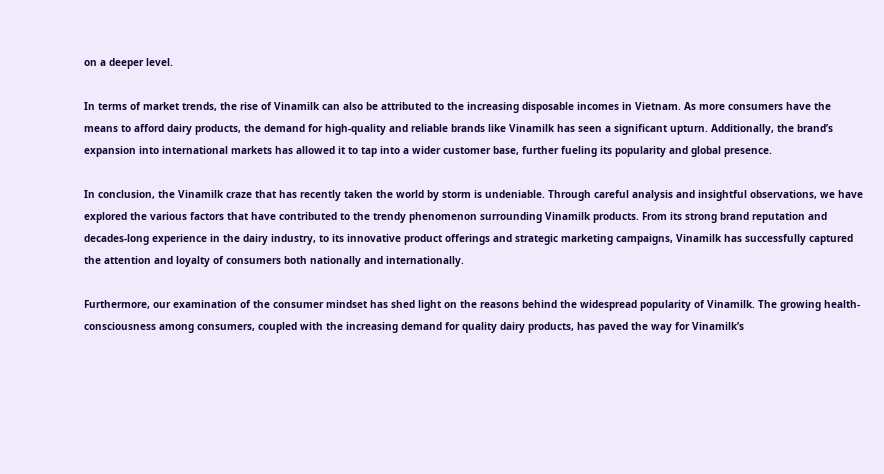on a deeper level.

In terms of market trends, the rise of Vinamilk can also be attributed to the increasing disposable incomes in Vietnam. As more consumers have the means to afford dairy products, the demand for high-quality and reliable brands like Vinamilk has seen a significant upturn. Additionally, the brand’s expansion into international markets has allowed it to tap into a wider customer base, further fueling its popularity and global presence.

In conclusion, the Vinamilk craze that has recently taken the world by storm is undeniable. Through careful analysis and insightful observations, we have explored the various factors that have contributed to the trendy phenomenon surrounding Vinamilk products. From its strong brand reputation and decades-long experience in the dairy industry, to its innovative product offerings and strategic marketing campaigns, Vinamilk has successfully captured the attention and loyalty of consumers both nationally and internationally.

Furthermore, our examination of the consumer mindset has shed light on the reasons behind the widespread popularity of Vinamilk. The growing health-consciousness among consumers, coupled with the increasing demand for quality dairy products, has paved the way for Vinamilk’s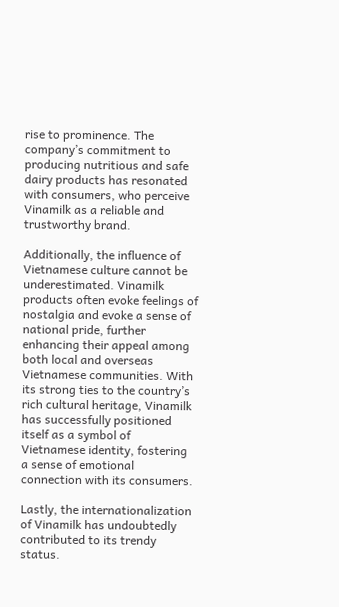rise to prominence. The company’s commitment to producing nutritious and safe dairy products has resonated with consumers, who perceive Vinamilk as a reliable and trustworthy brand.

Additionally, the influence of Vietnamese culture cannot be underestimated. Vinamilk products often evoke feelings of nostalgia and evoke a sense of national pride, further enhancing their appeal among both local and overseas Vietnamese communities. With its strong ties to the country’s rich cultural heritage, Vinamilk has successfully positioned itself as a symbol of Vietnamese identity, fostering a sense of emotional connection with its consumers.

Lastly, the internationalization of Vinamilk has undoubtedly contributed to its trendy status.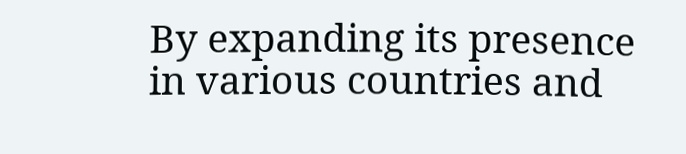By expanding its presence in various countries and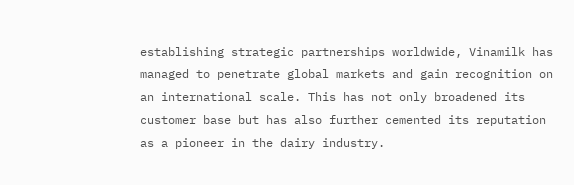establishing strategic partnerships worldwide, Vinamilk has managed to penetrate global markets and gain recognition on an international scale. This has not only broadened its customer base but has also further cemented its reputation as a pioneer in the dairy industry.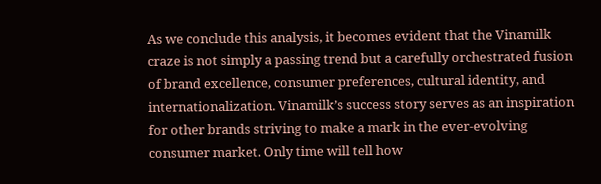As we conclude this analysis, it becomes evident that the Vinamilk craze is not simply a passing trend but a carefully orchestrated fusion of brand excellence, consumer preferences, cultural identity, and internationalization. Vinamilk’s success story serves as an inspiration for other brands striving to make a mark in the ever-evolving consumer market. Only time will tell how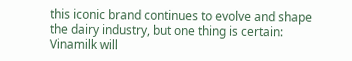this iconic brand continues to evolve and shape the dairy industry, but one thing is certain: Vinamilk will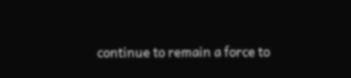continue to remain a force to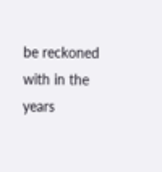be reckoned with in the years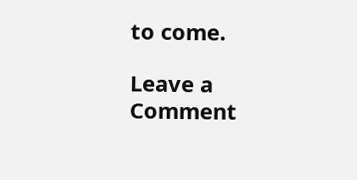to come.

Leave a Comment